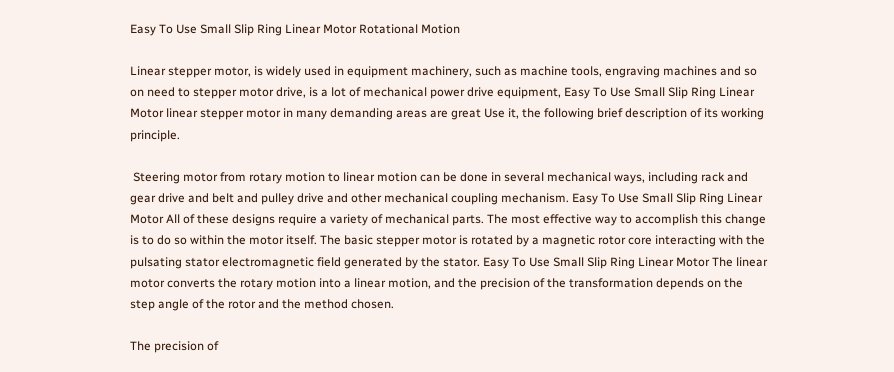Easy To Use Small Slip Ring Linear Motor Rotational Motion

Linear stepper motor, is widely used in equipment machinery, such as machine tools, engraving machines and so on need to stepper motor drive, is a lot of mechanical power drive equipment, Easy To Use Small Slip Ring Linear Motor linear stepper motor in many demanding areas are great Use it, the following brief description of its working principle.

 Steering motor from rotary motion to linear motion can be done in several mechanical ways, including rack and gear drive and belt and pulley drive and other mechanical coupling mechanism. Easy To Use Small Slip Ring Linear Motor All of these designs require a variety of mechanical parts. The most effective way to accomplish this change is to do so within the motor itself. The basic stepper motor is rotated by a magnetic rotor core interacting with the pulsating stator electromagnetic field generated by the stator. Easy To Use Small Slip Ring Linear Motor The linear motor converts the rotary motion into a linear motion, and the precision of the transformation depends on the step angle of the rotor and the method chosen.

The precision of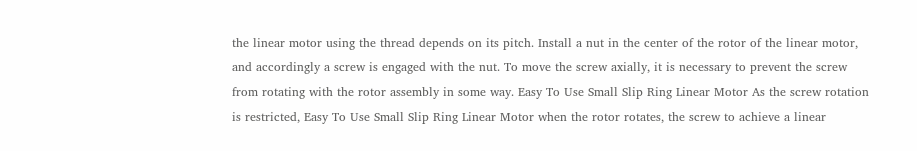the linear motor using the thread depends on its pitch. Install a nut in the center of the rotor of the linear motor, and accordingly a screw is engaged with the nut. To move the screw axially, it is necessary to prevent the screw from rotating with the rotor assembly in some way. Easy To Use Small Slip Ring Linear Motor As the screw rotation is restricted, Easy To Use Small Slip Ring Linear Motor when the rotor rotates, the screw to achieve a linear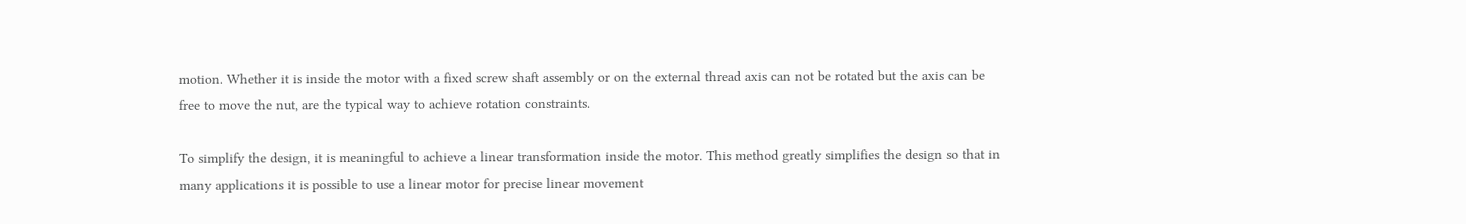motion. Whether it is inside the motor with a fixed screw shaft assembly or on the external thread axis can not be rotated but the axis can be free to move the nut, are the typical way to achieve rotation constraints.

To simplify the design, it is meaningful to achieve a linear transformation inside the motor. This method greatly simplifies the design so that in many applications it is possible to use a linear motor for precise linear movement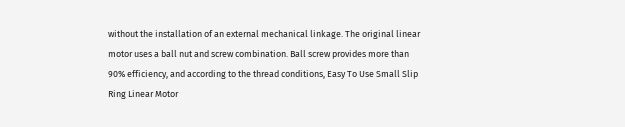without the installation of an external mechanical linkage. The original linear motor uses a ball nut and screw combination. Ball screw provides more than 90% efficiency, and according to the thread conditions, Easy To Use Small Slip Ring Linear Motor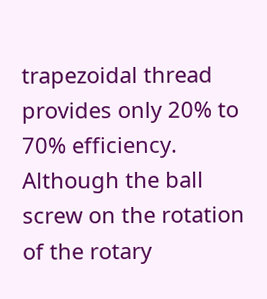trapezoidal thread provides only 20% to 70% efficiency. Although the ball screw on the rotation of the rotary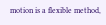motion is a flexible method,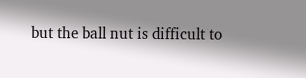but the ball nut is difficult to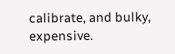calibrate, and bulky, expensive.